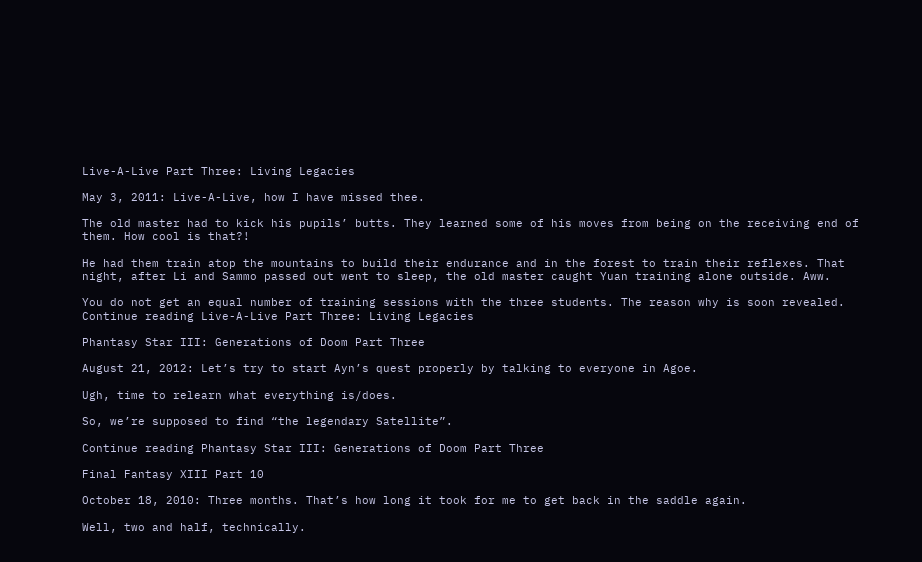Live-A-Live Part Three: Living Legacies

May 3, 2011: Live-A-Live, how I have missed thee.

The old master had to kick his pupils’ butts. They learned some of his moves from being on the receiving end of them. How cool is that?!

He had them train atop the mountains to build their endurance and in the forest to train their reflexes. That night, after Li and Sammo passed out went to sleep, the old master caught Yuan training alone outside. Aww.

You do not get an equal number of training sessions with the three students. The reason why is soon revealed. Continue reading Live-A-Live Part Three: Living Legacies

Phantasy Star III: Generations of Doom Part Three

August 21, 2012: Let’s try to start Ayn’s quest properly by talking to everyone in Agoe.

Ugh, time to relearn what everything is/does.

So, we’re supposed to find “the legendary Satellite”.

Continue reading Phantasy Star III: Generations of Doom Part Three

Final Fantasy XIII Part 10

October 18, 2010: Three months. That’s how long it took for me to get back in the saddle again.

Well, two and half, technically.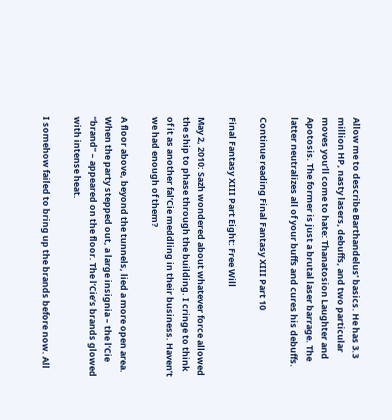Allow me to describe Barthandelus’ basics. He has 3.3 million HP, nasty lasers, debuffs, and two particular moves you’ll come to hate: Thanatosion Laughter and Apotosis. The former is just a brutal laser barrage. The latter neutralizes all of your buffs and cures his debuffs.

Continue reading Final Fantasy XIII Part 10

Final Fantasy XIII Part Eight: Free Will

May 2, 2010: Sazh wondered about whatever force allowed the ship to phase through the building. I cringe to think of it as another fal’Cie meddling in their business. Haven’t we had enough of them?

A floor above, beyond the tunnels, lied a more open area. When the party stepped out, a large insignia – the l’Cie “brand” – appeared on the floor. The l’Cie’s brands glowed with intense heat.

I somehow failed to bring up the brands before now. All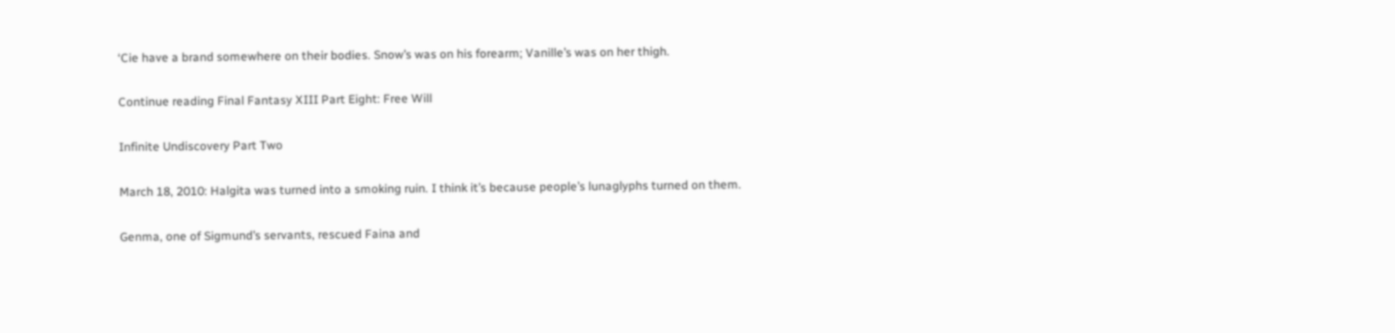‘Cie have a brand somewhere on their bodies. Snow’s was on his forearm; Vanille’s was on her thigh.

Continue reading Final Fantasy XIII Part Eight: Free Will

Infinite Undiscovery Part Two

March 18, 2010: Halgita was turned into a smoking ruin. I think it’s because people’s lunaglyphs turned on them.

Genma, one of Sigmund’s servants, rescued Faina and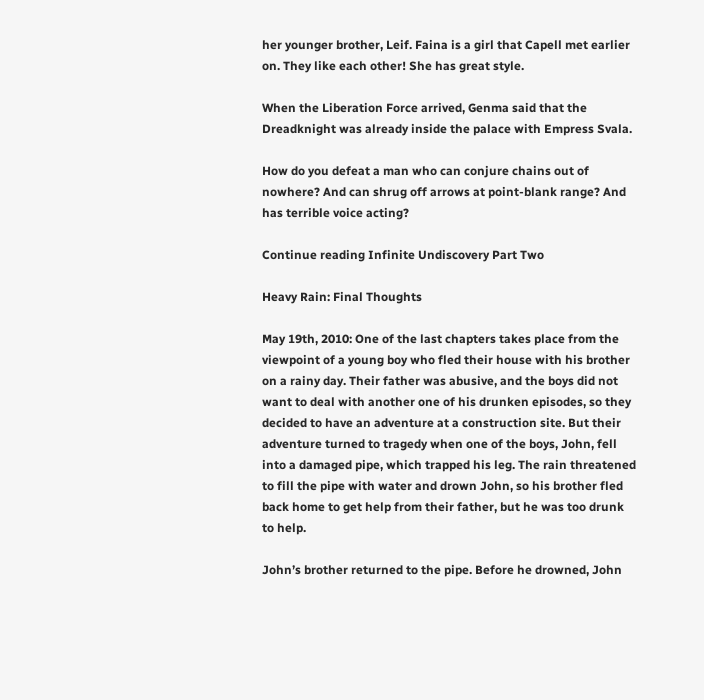her younger brother, Leif. Faina is a girl that Capell met earlier on. They like each other! She has great style.

When the Liberation Force arrived, Genma said that the Dreadknight was already inside the palace with Empress Svala.

How do you defeat a man who can conjure chains out of nowhere? And can shrug off arrows at point-blank range? And has terrible voice acting?

Continue reading Infinite Undiscovery Part Two

Heavy Rain: Final Thoughts

May 19th, 2010: One of the last chapters takes place from the viewpoint of a young boy who fled their house with his brother on a rainy day. Their father was abusive, and the boys did not want to deal with another one of his drunken episodes, so they decided to have an adventure at a construction site. But their adventure turned to tragedy when one of the boys, John, fell into a damaged pipe, which trapped his leg. The rain threatened to fill the pipe with water and drown John, so his brother fled back home to get help from their father, but he was too drunk to help.

John’s brother returned to the pipe. Before he drowned, John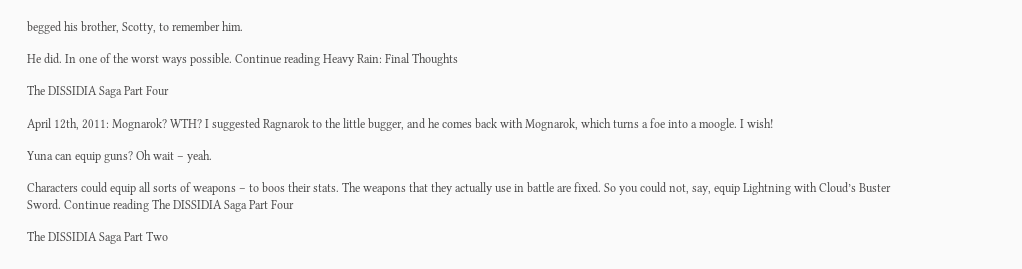begged his brother, Scotty, to remember him.

He did. In one of the worst ways possible. Continue reading Heavy Rain: Final Thoughts

The DISSIDIA Saga Part Four

April 12th, 2011: Mognarok? WTH? I suggested Ragnarok to the little bugger, and he comes back with Mognarok, which turns a foe into a moogle. I wish!

Yuna can equip guns? Oh wait – yeah.

Characters could equip all sorts of weapons – to boos their stats. The weapons that they actually use in battle are fixed. So you could not, say, equip Lightning with Cloud’s Buster Sword. Continue reading The DISSIDIA Saga Part Four

The DISSIDIA Saga Part Two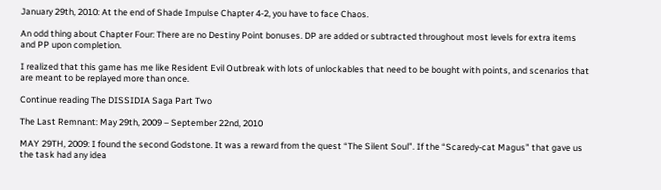January 29th, 2010: At the end of Shade Impulse Chapter 4-2, you have to face Chaos.

An odd thing about Chapter Four: There are no Destiny Point bonuses. DP are added or subtracted throughout most levels for extra items and PP upon completion.

I realized that this game has me like Resident Evil Outbreak with lots of unlockables that need to be bought with points, and scenarios that are meant to be replayed more than once.

Continue reading The DISSIDIA Saga Part Two

The Last Remnant: May 29th, 2009 – September 22nd, 2010

MAY 29TH, 2009: I found the second Godstone. It was a reward from the quest “The Silent Soul”. If the “Scaredy-cat Magus” that gave us the task had any idea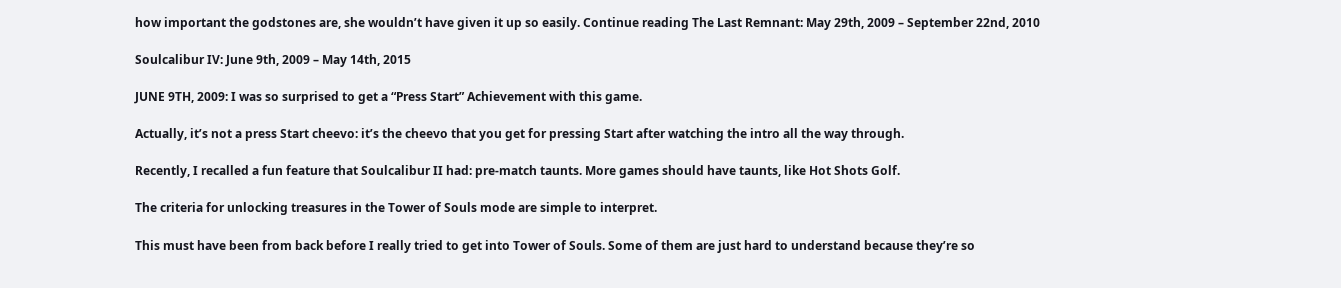how important the godstones are, she wouldn’t have given it up so easily. Continue reading The Last Remnant: May 29th, 2009 – September 22nd, 2010

Soulcalibur IV: June 9th, 2009 – May 14th, 2015

JUNE 9TH, 2009: I was so surprised to get a “Press Start” Achievement with this game.

Actually, it’s not a press Start cheevo: it’s the cheevo that you get for pressing Start after watching the intro all the way through.

Recently, I recalled a fun feature that Soulcalibur II had: pre-match taunts. More games should have taunts, like Hot Shots Golf.

The criteria for unlocking treasures in the Tower of Souls mode are simple to interpret.

This must have been from back before I really tried to get into Tower of Souls. Some of them are just hard to understand because they’re so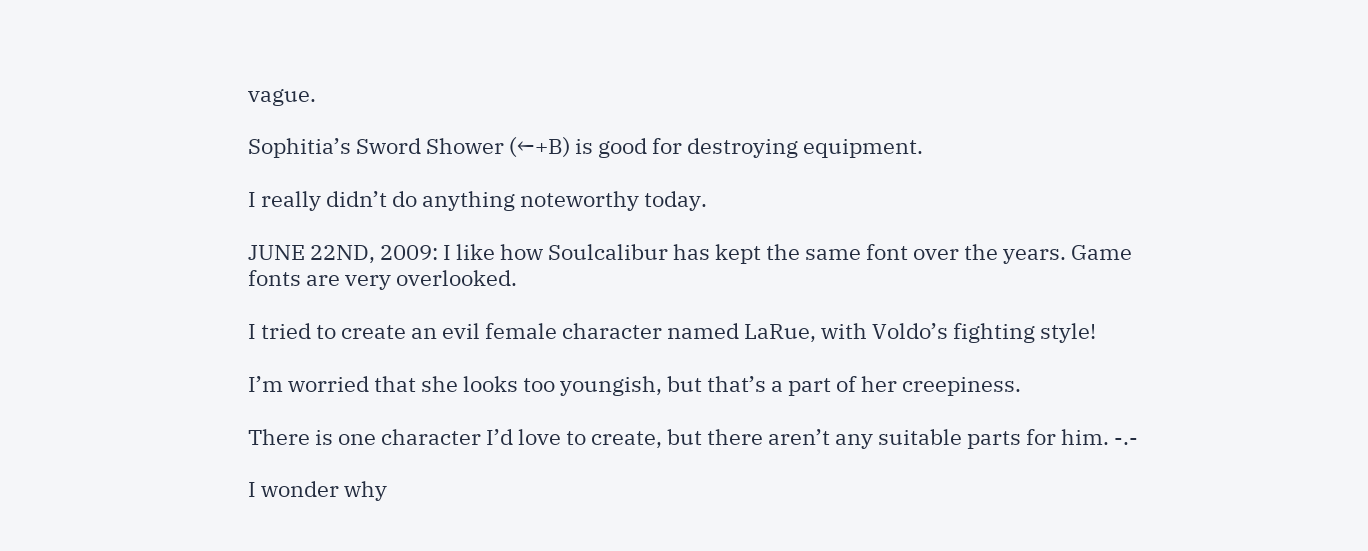vague.

Sophitia’s Sword Shower (←+B) is good for destroying equipment.

I really didn’t do anything noteworthy today.

JUNE 22ND, 2009: I like how Soulcalibur has kept the same font over the years. Game fonts are very overlooked.

I tried to create an evil female character named LaRue, with Voldo’s fighting style!

I’m worried that she looks too youngish, but that’s a part of her creepiness.

There is one character I’d love to create, but there aren’t any suitable parts for him. -.-

I wonder why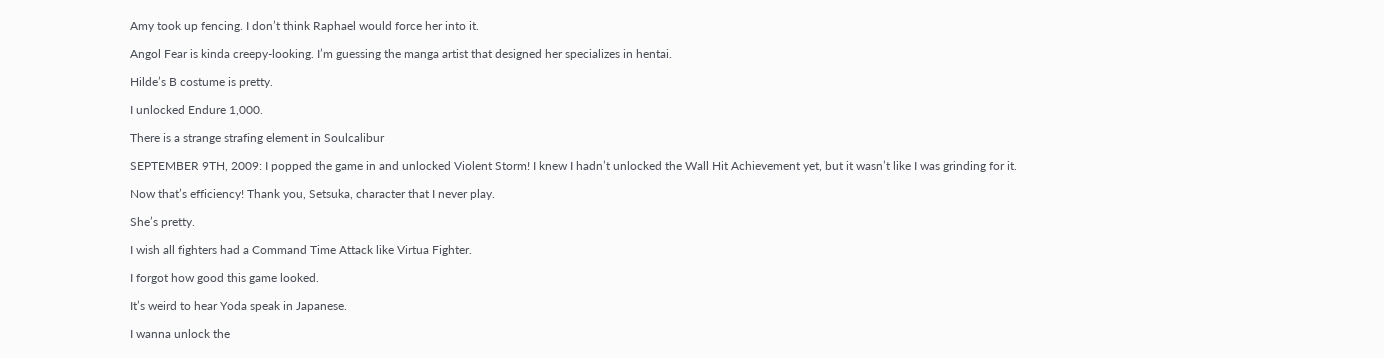Amy took up fencing. I don’t think Raphael would force her into it.

Angol Fear is kinda creepy-looking. I’m guessing the manga artist that designed her specializes in hentai.

Hilde’s B costume is pretty.

I unlocked Endure 1,000.

There is a strange strafing element in Soulcalibur

SEPTEMBER 9TH, 2009: I popped the game in and unlocked Violent Storm! I knew I hadn’t unlocked the Wall Hit Achievement yet, but it wasn’t like I was grinding for it.

Now that’s efficiency! Thank you, Setsuka, character that I never play.

She’s pretty.

I wish all fighters had a Command Time Attack like Virtua Fighter.

I forgot how good this game looked.

It’s weird to hear Yoda speak in Japanese.

I wanna unlock the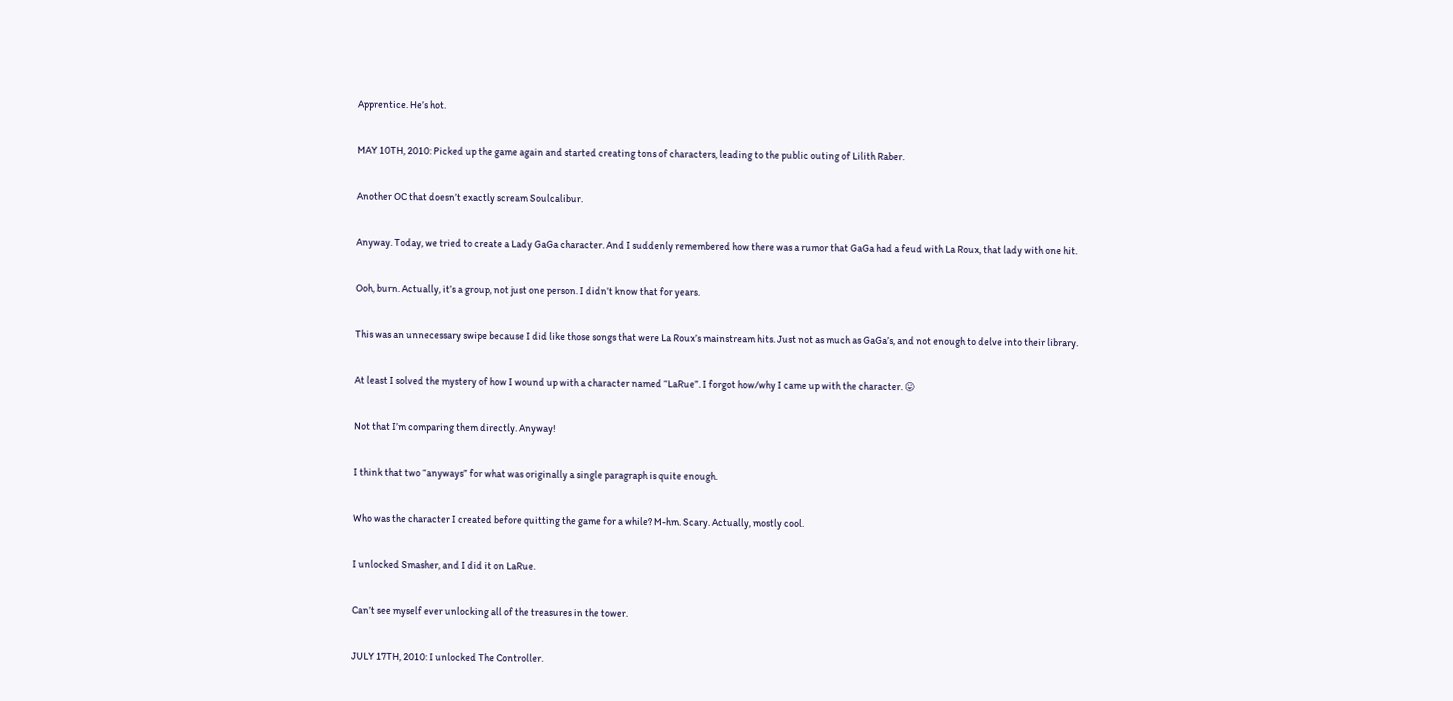Apprentice. He’s hot.

MAY 10TH, 2010: Picked up the game again and started creating tons of characters, leading to the public outing of Lilith Raber.

Another OC that doesn’t exactly scream Soulcalibur.

Anyway. Today, we tried to create a Lady GaGa character. And I suddenly remembered how there was a rumor that GaGa had a feud with La Roux, that lady with one hit.

Ooh, burn. Actually, it’s a group, not just one person. I didn’t know that for years.

This was an unnecessary swipe because I did like those songs that were La Roux’s mainstream hits. Just not as much as GaGa’s, and not enough to delve into their library.

At least I solved the mystery of how I wound up with a character named “LaRue”. I forgot how/why I came up with the character. 😛

Not that I’m comparing them directly. Anyway!

I think that two “anyways” for what was originally a single paragraph is quite enough.

Who was the character I created before quitting the game for a while? M-hm. Scary. Actually, mostly cool.

I unlocked Smasher, and I did it on LaRue.

Can’t see myself ever unlocking all of the treasures in the tower.

JULY 17TH, 2010: I unlocked The Controller.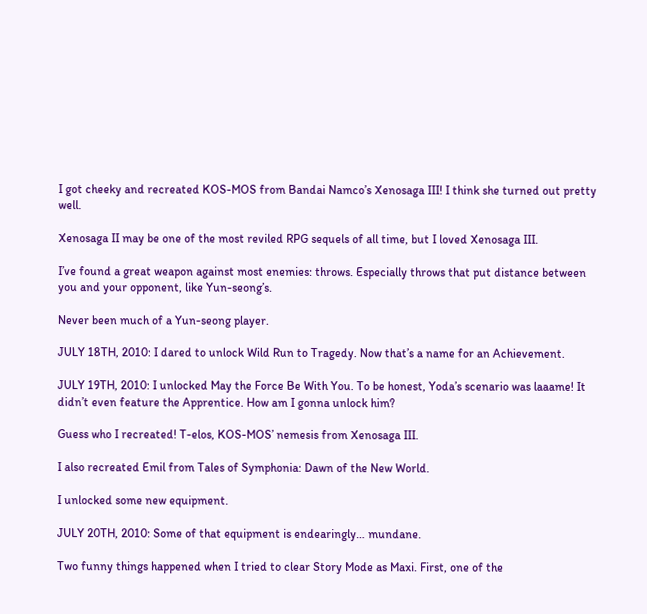I got cheeky and recreated KOS-MOS from Bandai Namco’s Xenosaga III! I think she turned out pretty well.

Xenosaga II may be one of the most reviled RPG sequels of all time, but I loved Xenosaga III.

I’ve found a great weapon against most enemies: throws. Especially throws that put distance between you and your opponent, like Yun-seong’s.

Never been much of a Yun-seong player.

JULY 18TH, 2010: I dared to unlock Wild Run to Tragedy. Now that’s a name for an Achievement.

JULY 19TH, 2010: I unlocked May the Force Be With You. To be honest, Yoda’s scenario was laaame! It didn’t even feature the Apprentice. How am I gonna unlock him?

Guess who I recreated! T-elos, KOS-MOS’ nemesis from Xenosaga III.

I also recreated Emil from Tales of Symphonia: Dawn of the New World.

I unlocked some new equipment.

JULY 20TH, 2010: Some of that equipment is endearingly… mundane.

Two funny things happened when I tried to clear Story Mode as Maxi. First, one of the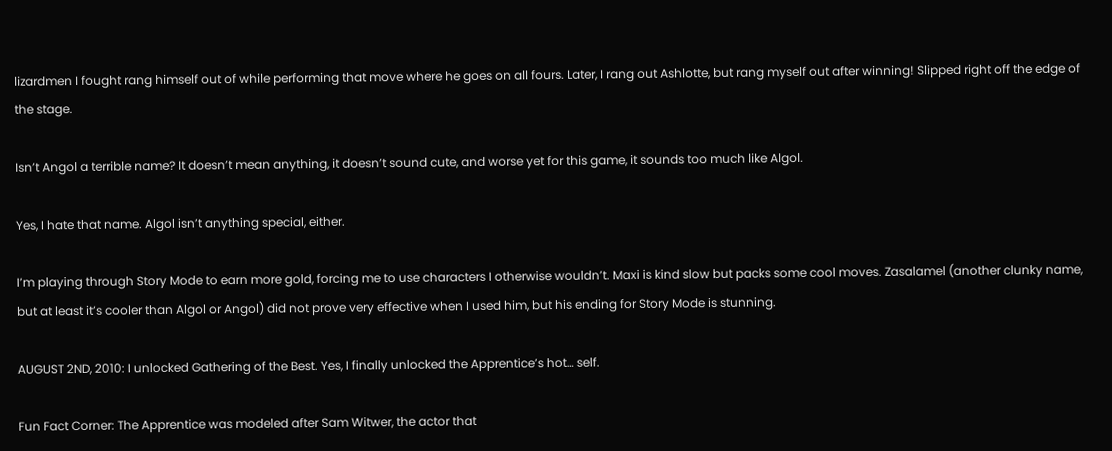lizardmen I fought rang himself out of while performing that move where he goes on all fours. Later, I rang out Ashlotte, but rang myself out after winning! Slipped right off the edge of the stage.

Isn’t Angol a terrible name? It doesn’t mean anything, it doesn’t sound cute, and worse yet for this game, it sounds too much like Algol.

Yes, I hate that name. Algol isn’t anything special, either.

I’m playing through Story Mode to earn more gold, forcing me to use characters I otherwise wouldn’t. Maxi is kind slow but packs some cool moves. Zasalamel (another clunky name, but at least it’s cooler than Algol or Angol) did not prove very effective when I used him, but his ending for Story Mode is stunning.

AUGUST 2ND, 2010: I unlocked Gathering of the Best. Yes, I finally unlocked the Apprentice’s hot… self.

Fun Fact Corner: The Apprentice was modeled after Sam Witwer, the actor that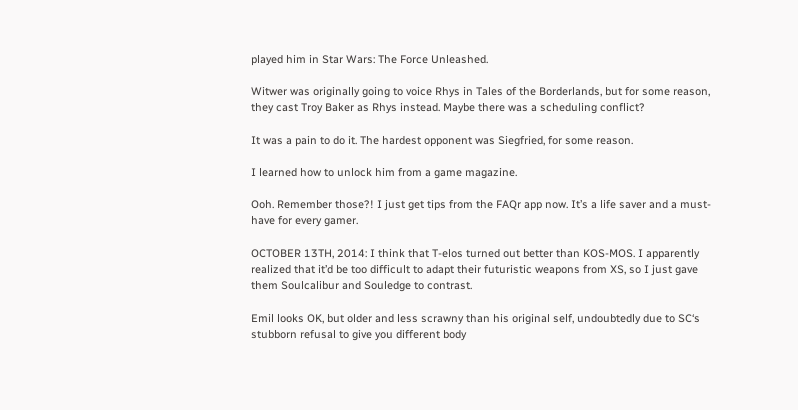played him in Star Wars: The Force Unleashed.

Witwer was originally going to voice Rhys in Tales of the Borderlands, but for some reason, they cast Troy Baker as Rhys instead. Maybe there was a scheduling conflict?

It was a pain to do it. The hardest opponent was Siegfried, for some reason.

I learned how to unlock him from a game magazine.

Ooh. Remember those?! I just get tips from the FAQr app now. It’s a life saver and a must-have for every gamer.

OCTOBER 13TH, 2014: I think that T-elos turned out better than KOS-MOS. I apparently realized that it’d be too difficult to adapt their futuristic weapons from XS, so I just gave them Soulcalibur and Souledge to contrast.

Emil looks OK, but older and less scrawny than his original self, undoubtedly due to SC‘s stubborn refusal to give you different body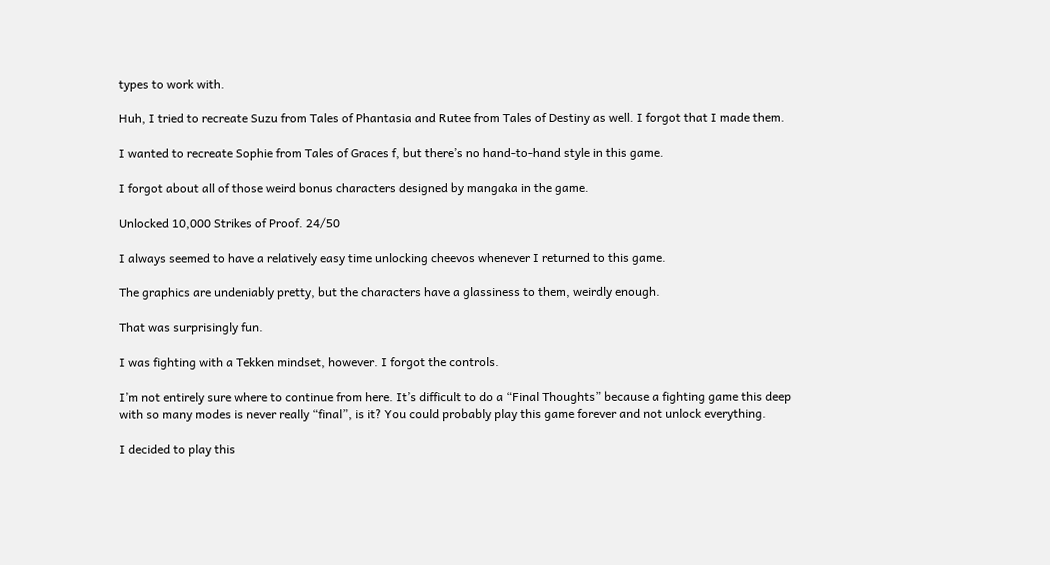types to work with.

Huh, I tried to recreate Suzu from Tales of Phantasia and Rutee from Tales of Destiny as well. I forgot that I made them.

I wanted to recreate Sophie from Tales of Graces f, but there’s no hand-to-hand style in this game.

I forgot about all of those weird bonus characters designed by mangaka in the game.

Unlocked 10,000 Strikes of Proof. 24/50

I always seemed to have a relatively easy time unlocking cheevos whenever I returned to this game.

The graphics are undeniably pretty, but the characters have a glassiness to them, weirdly enough.

That was surprisingly fun.

I was fighting with a Tekken mindset, however. I forgot the controls.

I’m not entirely sure where to continue from here. It’s difficult to do a “Final Thoughts” because a fighting game this deep with so many modes is never really “final”, is it? You could probably play this game forever and not unlock everything.

I decided to play this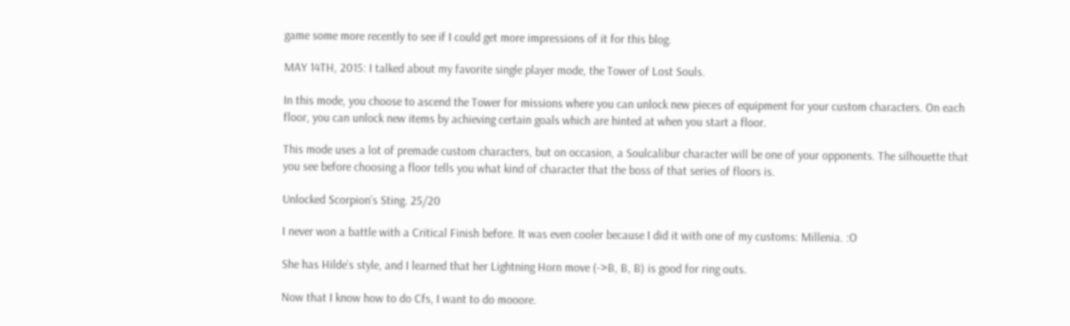game some more recently to see if I could get more impressions of it for this blog.

MAY 14TH, 2015: I talked about my favorite single player mode, the Tower of Lost Souls.

In this mode, you choose to ascend the Tower for missions where you can unlock new pieces of equipment for your custom characters. On each floor, you can unlock new items by achieving certain goals which are hinted at when you start a floor.

This mode uses a lot of premade custom characters, but on occasion, a Soulcalibur character will be one of your opponents. The silhouette that you see before choosing a floor tells you what kind of character that the boss of that series of floors is.

Unlocked Scorpion’s Sting. 25/20

I never won a battle with a Critical Finish before. It was even cooler because I did it with one of my customs: Millenia. :O

She has Hilde’s style, and I learned that her Lightning Horn move (->B, B, B) is good for ring outs.

Now that I know how to do Cfs, I want to do mooore.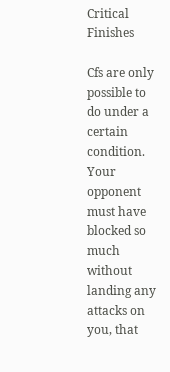Critical Finishes

Cfs are only possible to do under a certain condition. Your opponent must have blocked so much without landing any attacks on you, that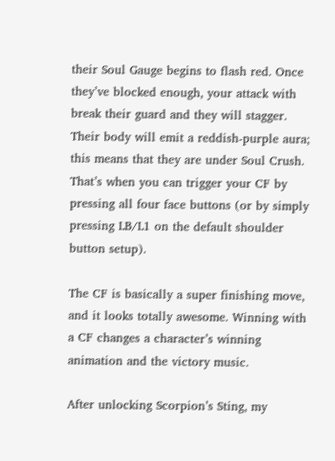their Soul Gauge begins to flash red. Once they’ve blocked enough, your attack with break their guard and they will stagger. Their body will emit a reddish-purple aura; this means that they are under Soul Crush. That’s when you can trigger your CF by pressing all four face buttons (or by simply pressing LB/L1 on the default shoulder button setup).

The CF is basically a super finishing move, and it looks totally awesome. Winning with a CF changes a character’s winning animation and the victory music.

After unlocking Scorpion’s Sting, my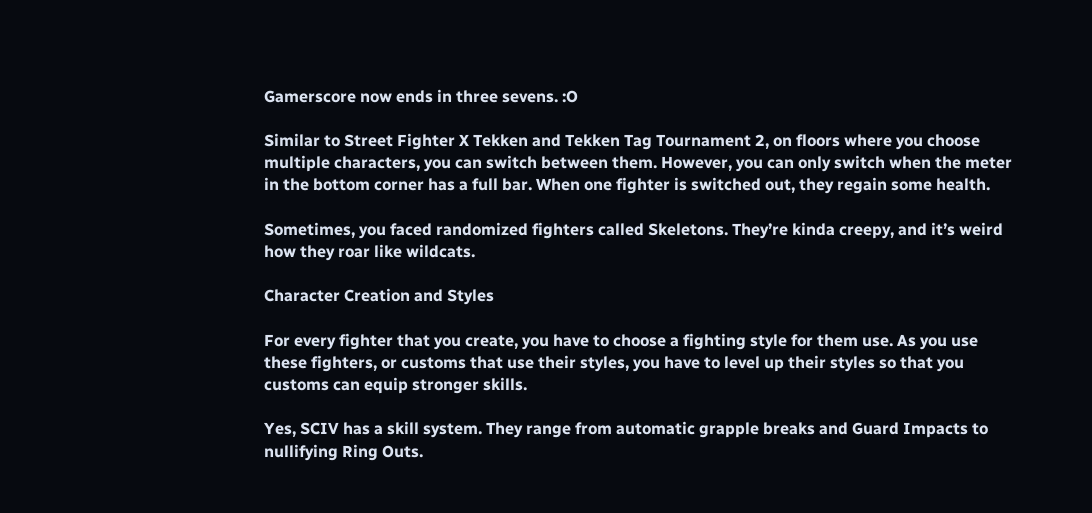Gamerscore now ends in three sevens. :O

Similar to Street Fighter X Tekken and Tekken Tag Tournament 2, on floors where you choose multiple characters, you can switch between them. However, you can only switch when the meter in the bottom corner has a full bar. When one fighter is switched out, they regain some health.

Sometimes, you faced randomized fighters called Skeletons. They’re kinda creepy, and it’s weird how they roar like wildcats.

Character Creation and Styles

For every fighter that you create, you have to choose a fighting style for them use. As you use these fighters, or customs that use their styles, you have to level up their styles so that you customs can equip stronger skills.

Yes, SCIV has a skill system. They range from automatic grapple breaks and Guard Impacts to nullifying Ring Outs.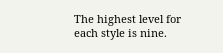The highest level for each style is nine.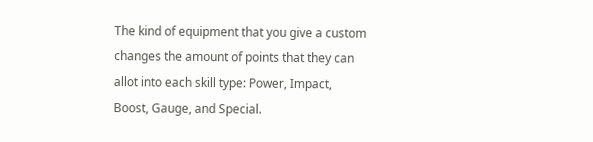The kind of equipment that you give a custom changes the amount of points that they can allot into each skill type: Power, Impact, Boost, Gauge, and Special.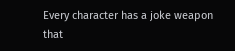Every character has a joke weapon that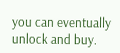you can eventually unlock and buy.